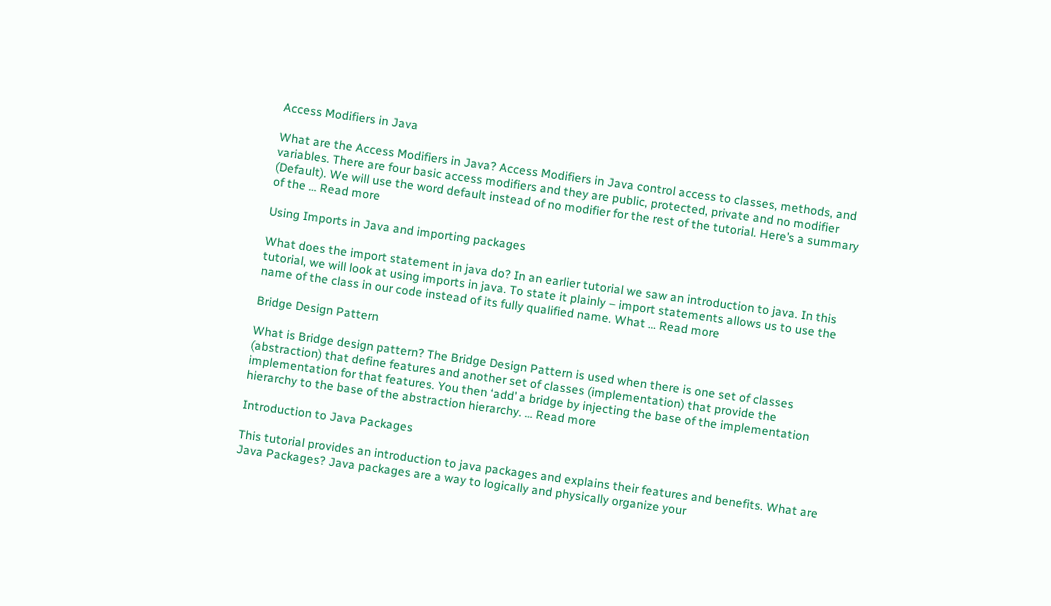Access Modifiers in Java

What are the Access Modifiers in Java? Access Modifiers in Java control access to classes, methods, and variables. There are four basic access modifiers and they are public, protected, private and no modifier (Default). We will use the word default instead of no modifier for the rest of the tutorial. Here’s a summary of the … Read more

Using Imports in Java and importing packages

What does the import statement in java do? In an earlier tutorial we saw an introduction to java. In this tutorial, we will look at using imports in java. To state it plainly – import statements allows us to use the name of the class in our code instead of its fully qualified name. What … Read more

Bridge Design Pattern

What is Bridge design pattern? The Bridge Design Pattern is used when there is one set of classes (abstraction) that define features and another set of classes (implementation) that provide the implementation for that features. You then ‘add’ a bridge by injecting the base of the implementation hierarchy to the base of the abstraction hierarchy. … Read more

Introduction to Java Packages

This tutorial provides an introduction to java packages and explains their features and benefits. What are Java Packages? Java packages are a way to logically and physically organize your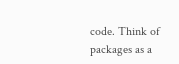code. Think of packages as a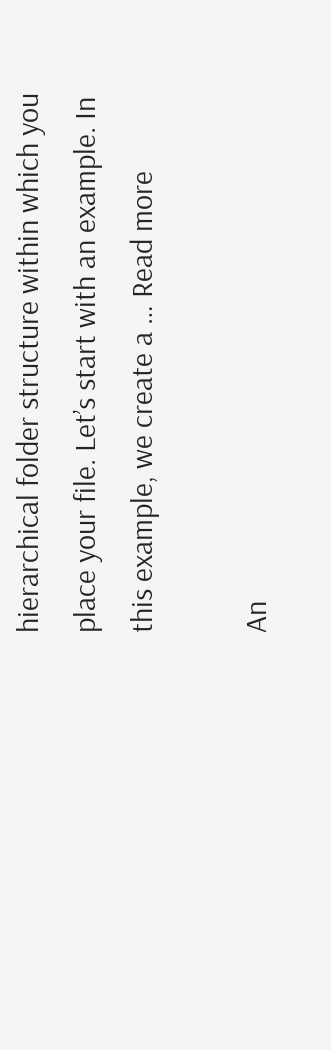hierarchical folder structure within which you place your file. Let’s start with an example. In this example, we create a … Read more

An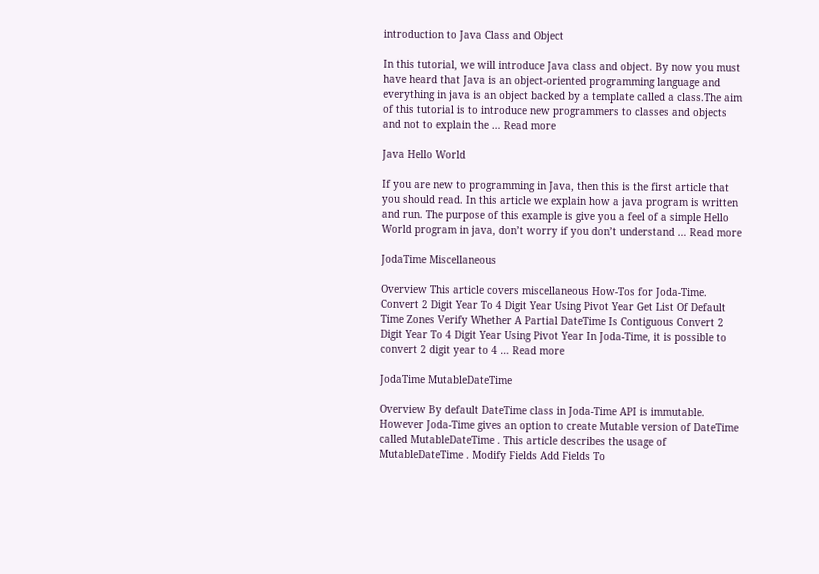introduction to Java Class and Object

In this tutorial, we will introduce Java class and object. By now you must have heard that Java is an object-oriented programming language and everything in java is an object backed by a template called a class.The aim of this tutorial is to introduce new programmers to classes and objects and not to explain the … Read more

Java Hello World

If you are new to programming in Java, then this is the first article that you should read. In this article we explain how a java program is written and run. The purpose of this example is give you a feel of a simple Hello World program in java, don’t worry if you don’t understand … Read more

JodaTime Miscellaneous

Overview This article covers miscellaneous How-Tos for Joda-Time. Convert 2 Digit Year To 4 Digit Year Using Pivot Year Get List Of Default Time Zones Verify Whether A Partial DateTime Is Contiguous Convert 2 Digit Year To 4 Digit Year Using Pivot Year In Joda-Time, it is possible to convert 2 digit year to 4 … Read more

JodaTime MutableDateTime

Overview By default DateTime class in Joda-Time API is immutable. However Joda-Time gives an option to create Mutable version of DateTime called MutableDateTime . This article describes the usage of MutableDateTime . Modify Fields Add Fields To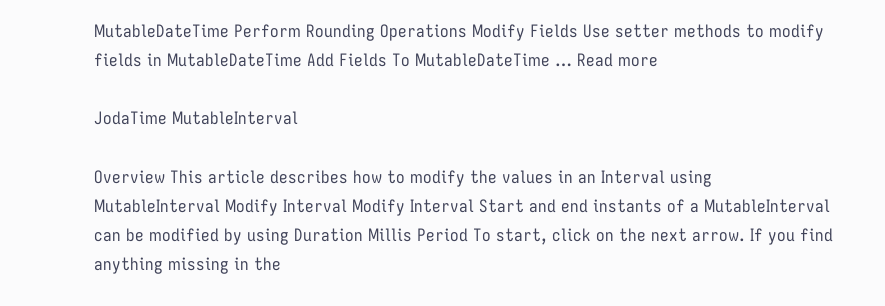MutableDateTime Perform Rounding Operations Modify Fields Use setter methods to modify fields in MutableDateTime Add Fields To MutableDateTime … Read more

JodaTime MutableInterval

Overview This article describes how to modify the values in an Interval using MutableInterval Modify Interval Modify Interval Start and end instants of a MutableInterval can be modified by using Duration Millis Period To start, click on the next arrow. If you find anything missing in the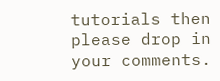tutorials then please drop in your comments.